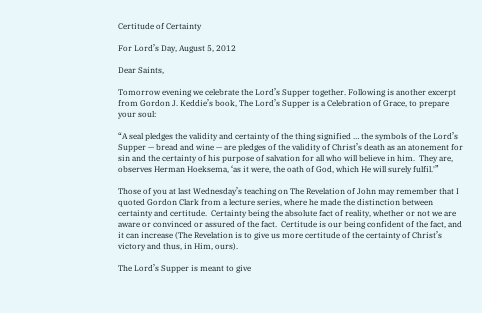Certitude of Certainty

For Lord’s Day, August 5, 2012

Dear Saints,

Tomorrow evening we celebrate the Lord’s Supper together. Following is another excerpt from Gordon J. Keddie’s book, The Lord’s Supper is a Celebration of Grace, to prepare your soul:

“A seal pledges the validity and certainty of the thing signified … the symbols of the Lord’s Supper — bread and wine — are pledges of the validity of Christ’s death as an atonement for sin and the certainty of his purpose of salvation for all who will believe in him.  They are, observes Herman Hoeksema, ‘as it were, the oath of God, which He will surely fulfil.'”

Those of you at last Wednesday’s teaching on The Revelation of John may remember that I quoted Gordon Clark from a lecture series, where he made the distinction between certainty and certitude.  Certainty being the absolute fact of reality, whether or not we are aware or convinced or assured of the fact.  Certitude is our being confident of the fact, and it can increase (The Revelation is to give us more certitude of the certainty of Christ’s victory and thus, in Him, ours).

The Lord’s Supper is meant to give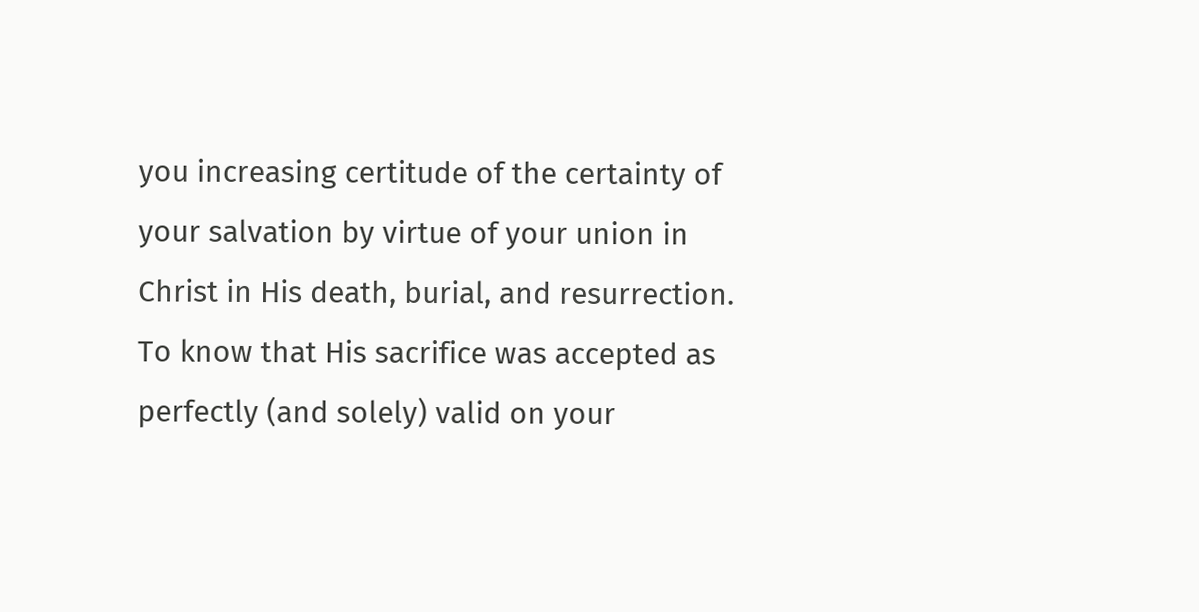you increasing certitude of the certainty of your salvation by virtue of your union in Christ in His death, burial, and resurrection.  To know that His sacrifice was accepted as perfectly (and solely) valid on your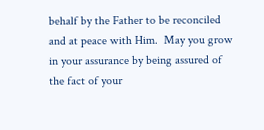behalf by the Father to be reconciled and at peace with Him.  May you grow in your assurance by being assured of the fact of your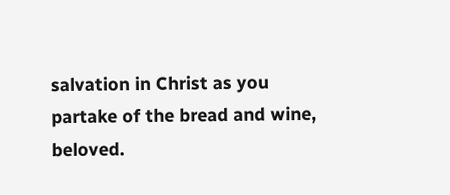salvation in Christ as you partake of the bread and wine, beloved.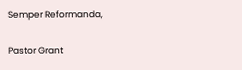Semper Reformanda,

Pastor Grant